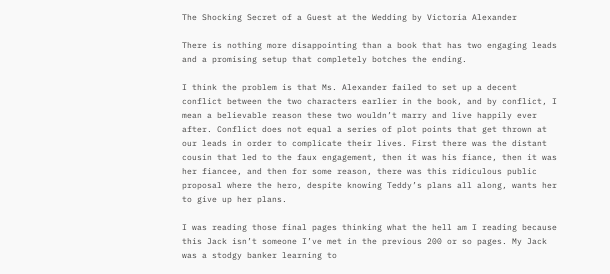The Shocking Secret of a Guest at the Wedding by Victoria Alexander

There is nothing more disappointing than a book that has two engaging leads and a promising setup that completely botches the ending.

I think the problem is that Ms. Alexander failed to set up a decent conflict between the two characters earlier in the book, and by conflict, I mean a believable reason these two wouldn’t marry and live happily ever after. Conflict does not equal a series of plot points that get thrown at our leads in order to complicate their lives. First there was the distant cousin that led to the faux engagement, then it was his fiance, then it was her fiancee, and then for some reason, there was this ridiculous public proposal where the hero, despite knowing Teddy’s plans all along, wants her to give up her plans.

I was reading those final pages thinking what the hell am I reading because this Jack isn’t someone I’ve met in the previous 200 or so pages. My Jack was a stodgy banker learning to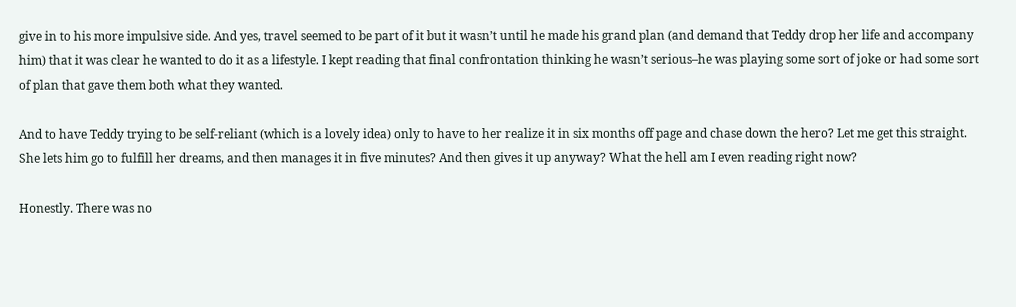give in to his more impulsive side. And yes, travel seemed to be part of it but it wasn’t until he made his grand plan (and demand that Teddy drop her life and accompany him) that it was clear he wanted to do it as a lifestyle. I kept reading that final confrontation thinking he wasn’t serious–he was playing some sort of joke or had some sort of plan that gave them both what they wanted.

And to have Teddy trying to be self-reliant (which is a lovely idea) only to have to her realize it in six months off page and chase down the hero? Let me get this straight. She lets him go to fulfill her dreams, and then manages it in five minutes? And then gives it up anyway? What the hell am I even reading right now?

Honestly. There was no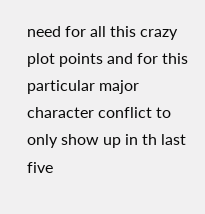need for all this crazy plot points and for this particular major character conflict to only show up in th last five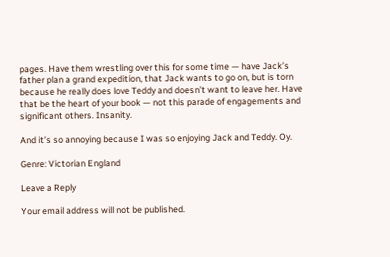pages. Have them wrestling over this for some time — have Jack’s father plan a grand expedition, that Jack wants to go on, but is torn because he really does love Teddy and doesn’t want to leave her. Have that be the heart of your book — not this parade of engagements and significant others. Insanity.

And it’s so annoying because I was so enjoying Jack and Teddy. Oy.

Genre: Victorian England

Leave a Reply

Your email address will not be published.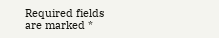Required fields are marked *